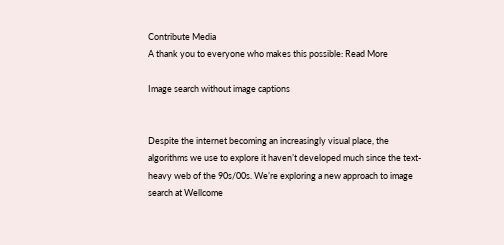Contribute Media
A thank you to everyone who makes this possible: Read More

Image search without image captions


Despite the internet becoming an increasingly visual place, the algorithms we use to explore it haven’t developed much since the text-heavy web of the 90s/00s. We’re exploring a new approach to image search at Wellcome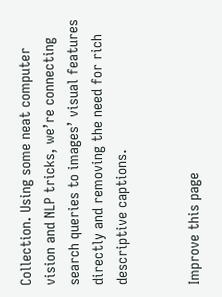Collection. Using some neat computer vision and NLP tricks, we’re connecting search queries to images’ visual features directly and removing the need for rich descriptive captions.


Improve this page